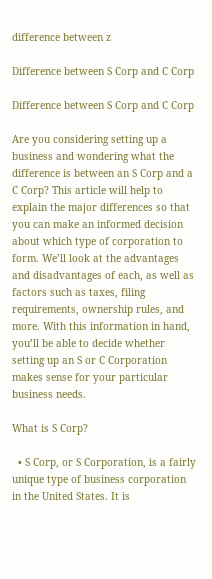difference between z

Difference between S Corp and C Corp

Difference between S Corp and C Corp

Are you considering setting up a business and wondering what the difference is between an S Corp and a C Corp? This article will help to explain the major differences so that you can make an informed decision about which type of corporation to form. We’ll look at the advantages and disadvantages of each, as well as factors such as taxes, filing requirements, ownership rules, and more. With this information in hand, you’ll be able to decide whether setting up an S or C Corporation makes sense for your particular business needs.

What is S Corp?

  • S Corp, or S Corporation, is a fairly unique type of business corporation in the United States. It is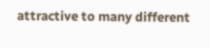attractive to many different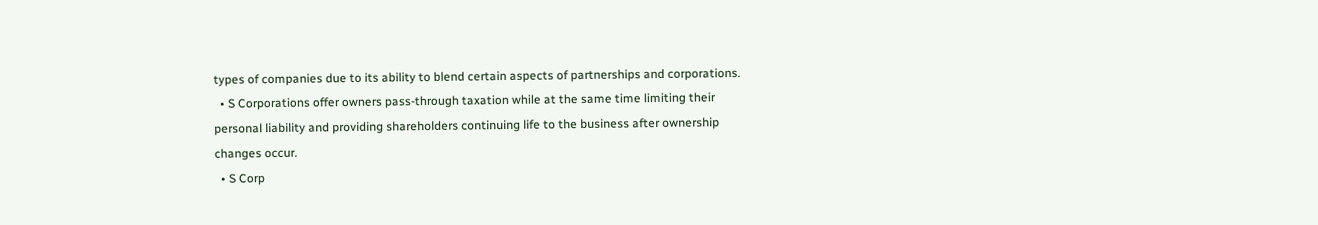types of companies due to its ability to blend certain aspects of partnerships and corporations.
  • S Corporations offer owners pass-through taxation while at the same time limiting their personal liability and providing shareholders continuing life to the business after ownership changes occur.
  • S Corp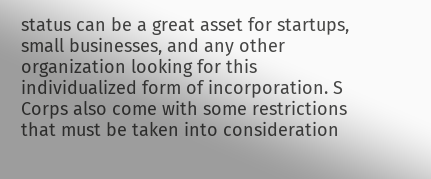status can be a great asset for startups, small businesses, and any other organization looking for this individualized form of incorporation. S Corps also come with some restrictions that must be taken into consideration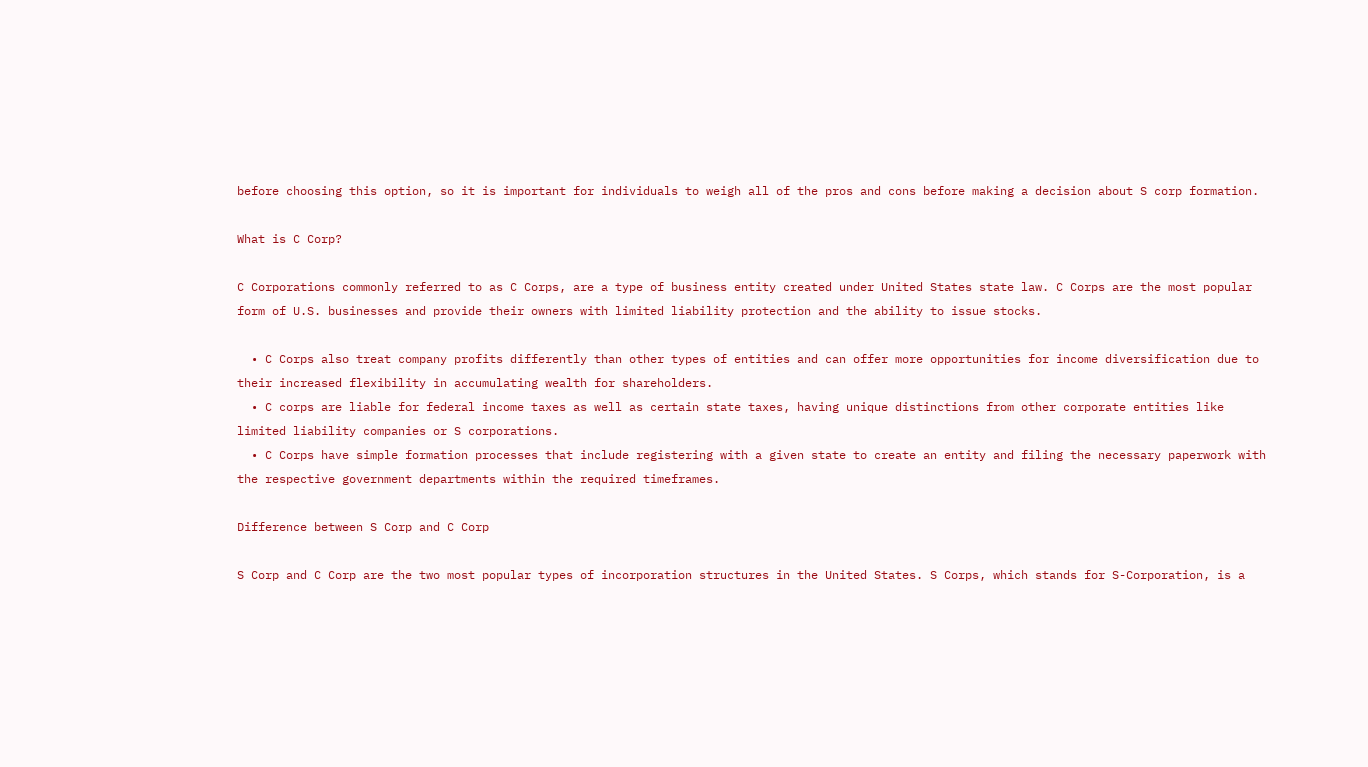before choosing this option, so it is important for individuals to weigh all of the pros and cons before making a decision about S corp formation.

What is C Corp?

C Corporations commonly referred to as C Corps, are a type of business entity created under United States state law. C Corps are the most popular form of U.S. businesses and provide their owners with limited liability protection and the ability to issue stocks.

  • C Corps also treat company profits differently than other types of entities and can offer more opportunities for income diversification due to their increased flexibility in accumulating wealth for shareholders.
  • C corps are liable for federal income taxes as well as certain state taxes, having unique distinctions from other corporate entities like limited liability companies or S corporations.
  • C Corps have simple formation processes that include registering with a given state to create an entity and filing the necessary paperwork with the respective government departments within the required timeframes.

Difference between S Corp and C Corp

S Corp and C Corp are the two most popular types of incorporation structures in the United States. S Corps, which stands for S-Corporation, is a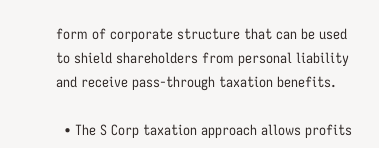form of corporate structure that can be used to shield shareholders from personal liability and receive pass-through taxation benefits.

  • The S Corp taxation approach allows profits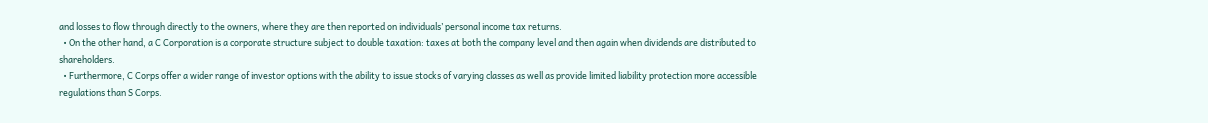and losses to flow through directly to the owners, where they are then reported on individuals’ personal income tax returns.
  • On the other hand, a C Corporation is a corporate structure subject to double taxation: taxes at both the company level and then again when dividends are distributed to shareholders.
  • Furthermore, C Corps offer a wider range of investor options with the ability to issue stocks of varying classes as well as provide limited liability protection more accessible regulations than S Corps.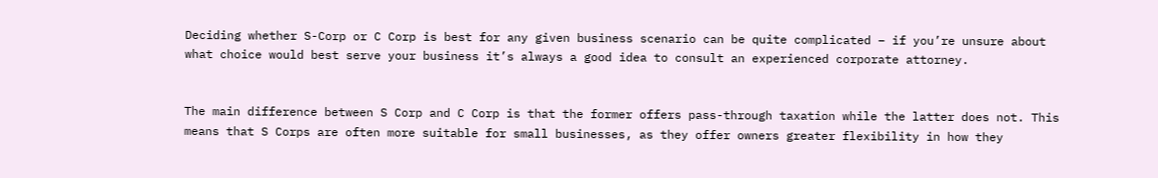Deciding whether S-Corp or C Corp is best for any given business scenario can be quite complicated – if you’re unsure about what choice would best serve your business it’s always a good idea to consult an experienced corporate attorney.


The main difference between S Corp and C Corp is that the former offers pass-through taxation while the latter does not. This means that S Corps are often more suitable for small businesses, as they offer owners greater flexibility in how they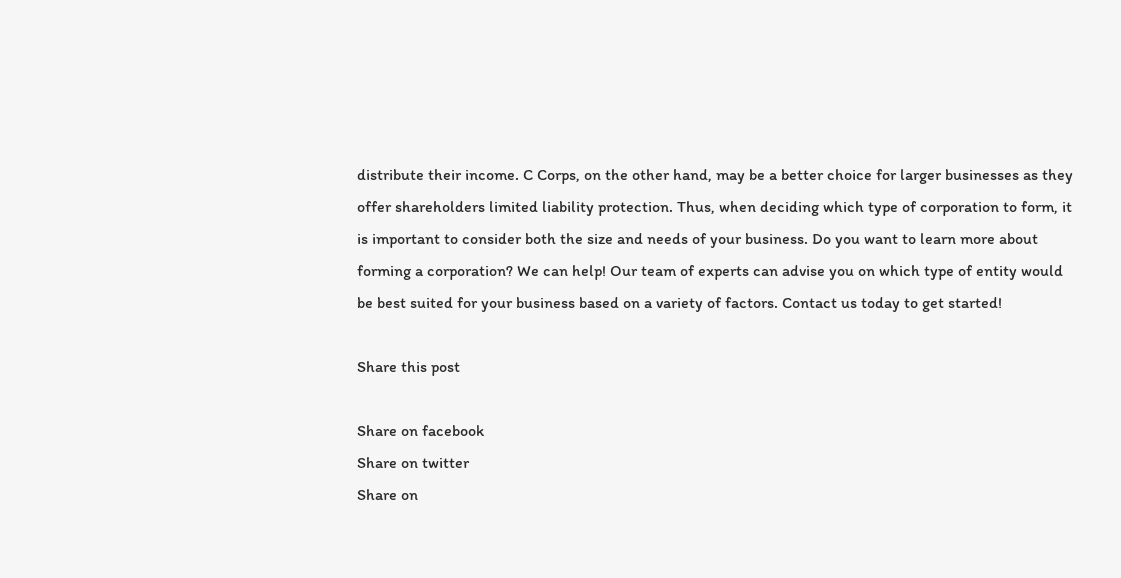distribute their income. C Corps, on the other hand, may be a better choice for larger businesses as they offer shareholders limited liability protection. Thus, when deciding which type of corporation to form, it is important to consider both the size and needs of your business. Do you want to learn more about forming a corporation? We can help! Our team of experts can advise you on which type of entity would be best suited for your business based on a variety of factors. Contact us today to get started!

Share this post

Share on facebook
Share on twitter
Share on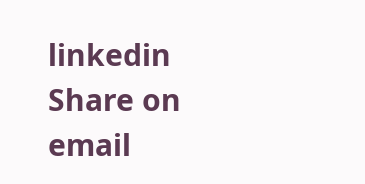linkedin
Share on email